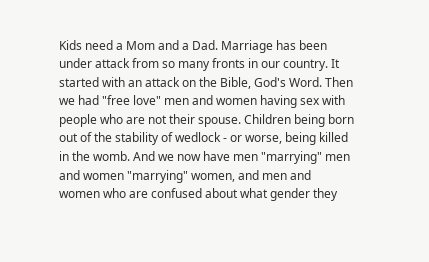Kids need a Mom and a Dad. Marriage has been under attack from so many fronts in our country. It started with an attack on the Bible, God's Word. Then we had "free love" men and women having sex with people who are not their spouse. Children being born out of the stability of wedlock - or worse, being killed in the womb. And we now have men "marrying" men and women "marrying" women, and men and women who are confused about what gender they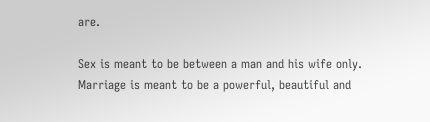are.

Sex is meant to be between a man and his wife only. Marriage is meant to be a powerful, beautiful and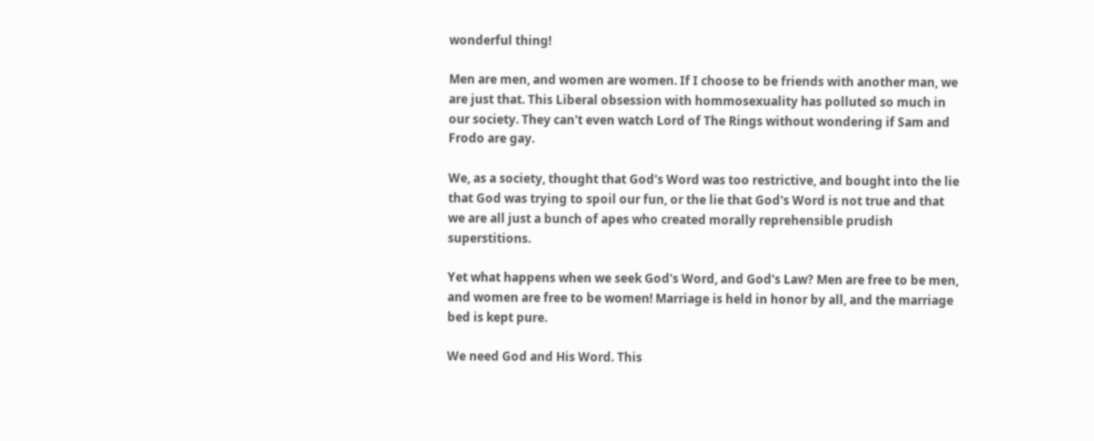wonderful thing!

Men are men, and women are women. If I choose to be friends with another man, we are just that. This Liberal obsession with hommosexuality has polluted so much in our society. They can't even watch Lord of The Rings without wondering if Sam and Frodo are gay.

We, as a society, thought that God's Word was too restrictive, and bought into the lie that God was trying to spoil our fun, or the lie that God's Word is not true and that we are all just a bunch of apes who created morally reprehensible prudish superstitions.

Yet what happens when we seek God's Word, and God's Law? Men are free to be men, and women are free to be women! Marriage is held in honor by all, and the marriage bed is kept pure.

We need God and His Word. This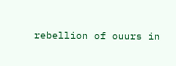rebellion of ouurs in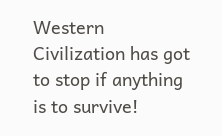Western Civilization has got to stop if anything is to survive!